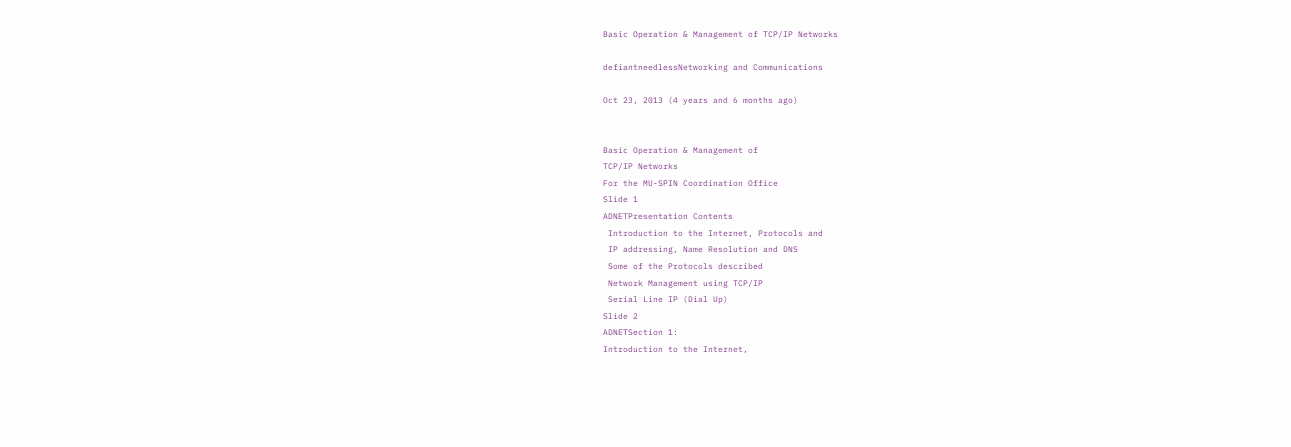Basic Operation & Management of TCP/IP Networks

defiantneedlessNetworking and Communications

Oct 23, 2013 (4 years and 6 months ago)


Basic Operation & Management of
TCP/IP Networks
For the MU-SPIN Coordination Office
Slide 1
ADNETPresentation Contents
 Introduction to the Internet, Protocols and
 IP addressing, Name Resolution and DNS
 Some of the Protocols described
 Network Management using TCP/IP
 Serial Line IP (Dial Up)
Slide 2
ADNETSection 1:
Introduction to the Internet,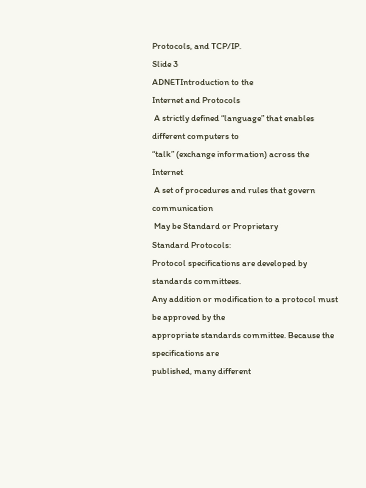Protocols, and TCP/IP.
Slide 3
ADNETIntroduction to the
Internet and Protocols
 A strictly defined “language” that enables different computers to
“talk” (exchange information) across the Internet
 A set of procedures and rules that govern communication
 May be Standard or Proprietary
Standard Protocols:
Protocol specifications are developed by standards committees.
Any addition or modification to a protocol must be approved by the
appropriate standards committee. Because the specifications are
published, many different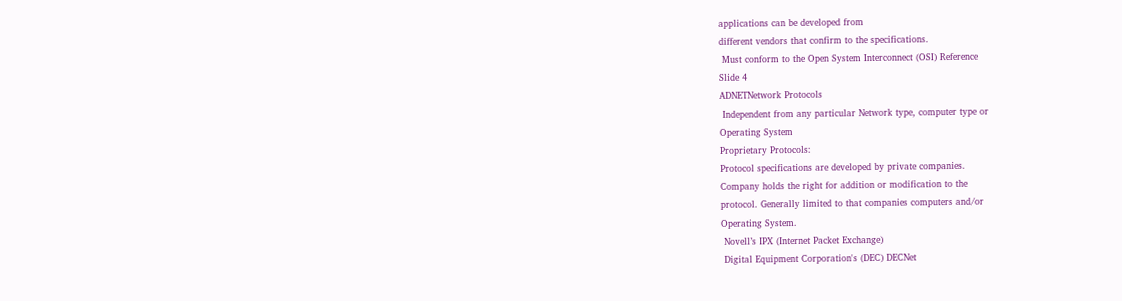applications can be developed from
different vendors that confirm to the specifications.
 Must conform to the Open System Interconnect (OSI) Reference
Slide 4
ADNETNetwork Protocols
 Independent from any particular Network type, computer type or
Operating System
Proprietary Protocols:
Protocol specifications are developed by private companies.
Company holds the right for addition or modification to the
protocol. Generally limited to that companies computers and/or
Operating System.
 Novell’s IPX (Internet Packet Exchange)
 Digital Equipment Corporation's (DEC) DECNet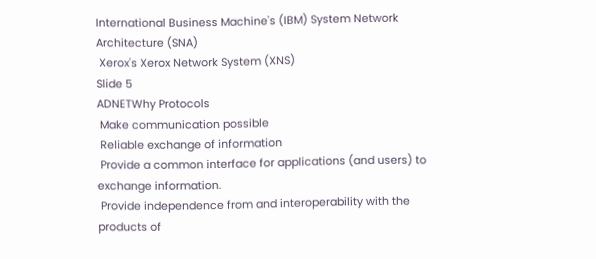International Business Machine's (IBM) System Network
Architecture (SNA)
 Xerox's Xerox Network System (XNS)
Slide 5
ADNETWhy Protocols
 Make communication possible
 Reliable exchange of information
 Provide a common interface for applications (and users) to
exchange information.
 Provide independence from and interoperability with the
products of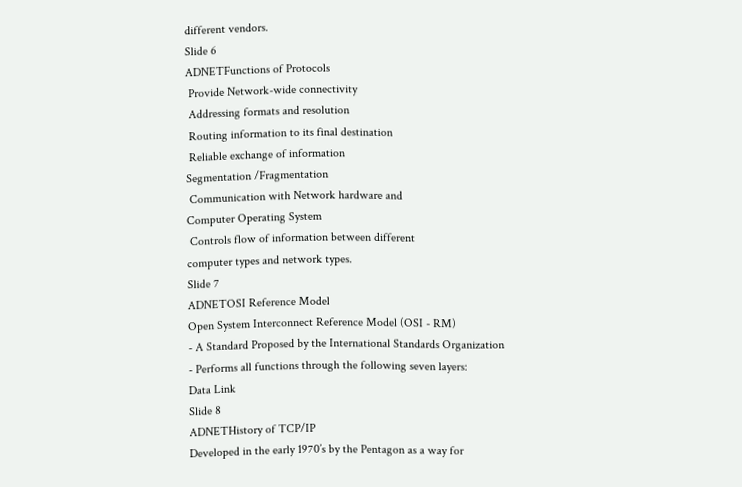different vendors.
Slide 6
ADNETFunctions of Protocols
 Provide Network-wide connectivity
 Addressing formats and resolution
 Routing information to its final destination
 Reliable exchange of information
Segmentation /Fragmentation
 Communication with Network hardware and
Computer Operating System
 Controls flow of information between different
computer types and network types.
Slide 7
ADNETOSI Reference Model
Open System Interconnect Reference Model (OSI - RM)
- A Standard Proposed by the International Standards Organization
- Performs all functions through the following seven layers:
Data Link
Slide 8
ADNETHistory of TCP/IP
Developed in the early 1970’s by the Pentagon as a way for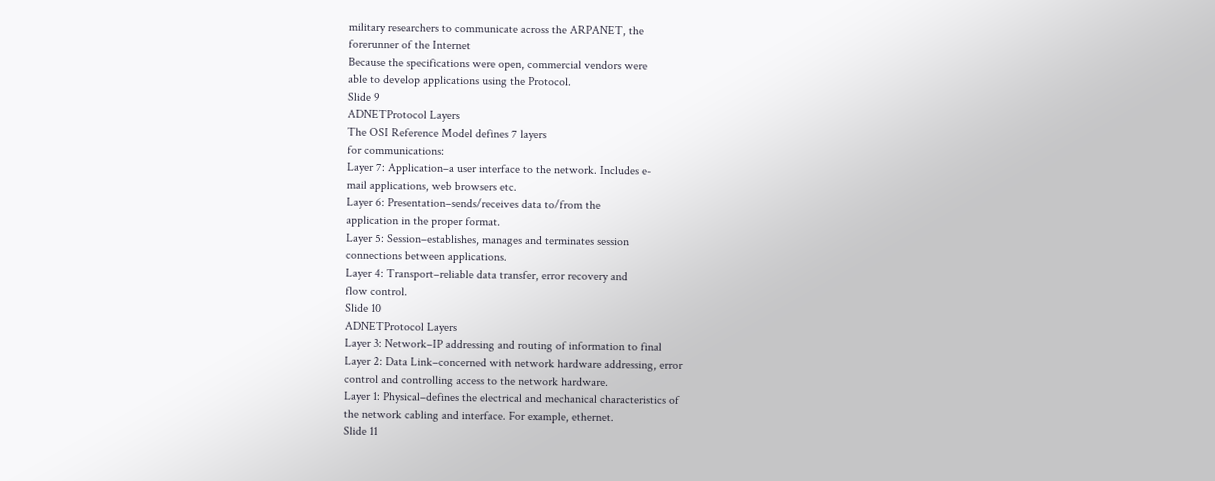military researchers to communicate across the ARPANET, the
forerunner of the Internet
Because the specifications were open, commercial vendors were
able to develop applications using the Protocol.
Slide 9
ADNETProtocol Layers
The OSI Reference Model defines 7 layers
for communications:
Layer 7: Application–a user interface to the network. Includes e-
mail applications, web browsers etc.
Layer 6: Presentation–sends/receives data to/from the
application in the proper format.
Layer 5: Session–establishes, manages and terminates session
connections between applications.
Layer 4: Transport–reliable data transfer, error recovery and
flow control.
Slide 10
ADNETProtocol Layers
Layer 3: Network–IP addressing and routing of information to final
Layer 2: Data Link–concerned with network hardware addressing, error
control and controlling access to the network hardware.
Layer 1: Physical–defines the electrical and mechanical characteristics of
the network cabling and interface. For example, ethernet.
Slide 11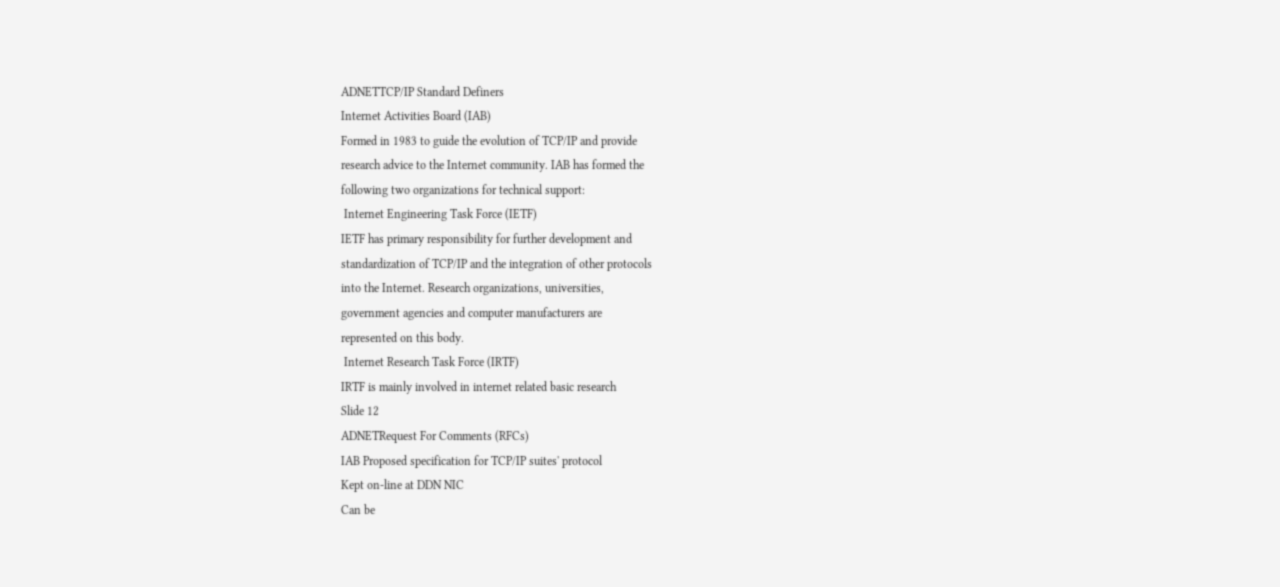ADNETTCP/IP Standard Definers
Internet Activities Board (IAB)
Formed in 1983 to guide the evolution of TCP/IP and provide
research advice to the Internet community. IAB has formed the
following two organizations for technical support:
 Internet Engineering Task Force (IETF)
IETF has primary responsibility for further development and
standardization of TCP/IP and the integration of other protocols
into the Internet. Research organizations, universities,
government agencies and computer manufacturers are
represented on this body.
 Internet Research Task Force (IRTF)
IRTF is mainly involved in internet related basic research
Slide 12
ADNETRequest For Comments (RFCs)
IAB Proposed specification for TCP/IP suites' protocol
Kept on-line at DDN NIC
Can be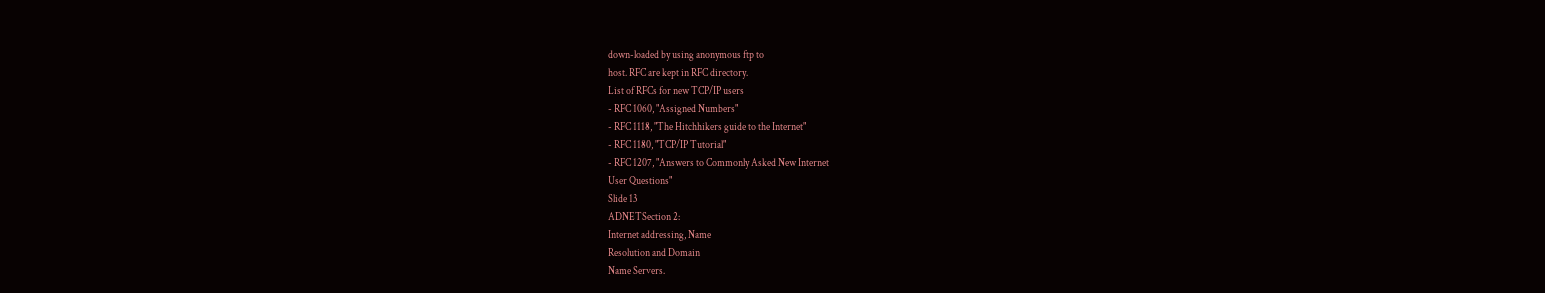down-loaded by using anonymous ftp to
host. RFC are kept in RFC directory.
List of RFCs for new TCP/IP users
- RFC 1060, "Assigned Numbers"
- RFC 1118, "The Hitchhikers guide to the Internet"
- RFC 1180, "TCP/IP Tutorial"
- RFC 1207, "Answers to Commonly Asked New Internet
User Questions"
Slide 13
ADNETSection 2:
Internet addressing, Name
Resolution and Domain
Name Servers.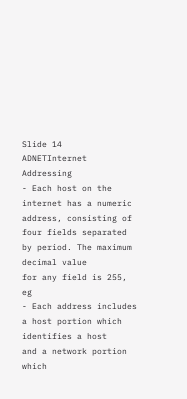Slide 14
ADNETInternet Addressing
- Each host on the internet has a numeric address, consisting of
four fields separated by period. The maximum decimal value
for any field is 255, eg
- Each address includes a host portion which identifies a host
and a network portion which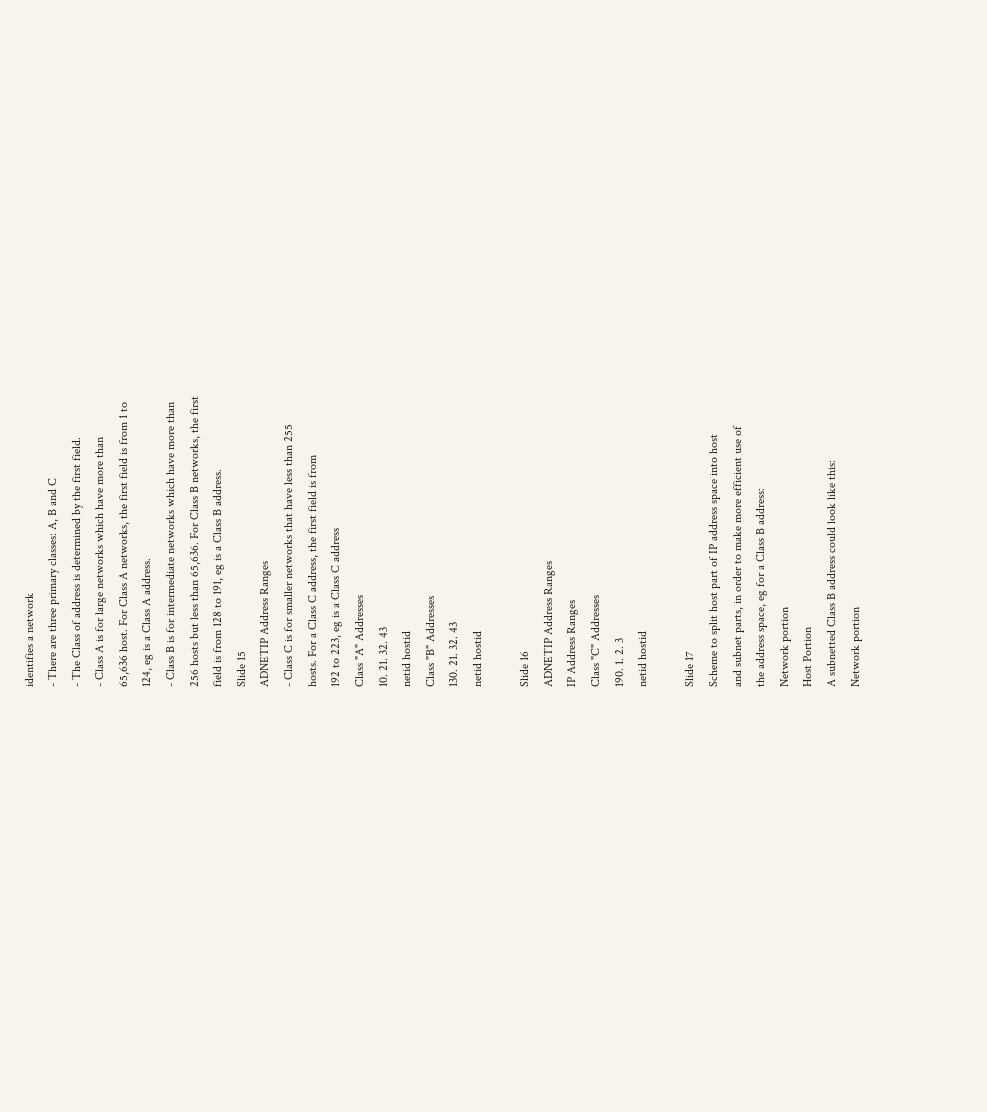identifies a network
- There are three primary classes: A, B and C
- The Class of address is determined by the first field.
- Class A is for large networks which have more than
65,636 host. For Class A networks, the first field is from 1 to
124, eg is a Class A address.
- Class B is for intermediate networks which have more than
256 hosts but less than 65,636. For Class B networks, the first
field is from 128 to 191, eg is a Class B address.
Slide 15
ADNETIP Address Ranges
- Class C is for smaller networks that have less than 255
hosts. For a Class C address, the first field is from
192 to 223, eg is a Class C address
Class "A" Addresses
10. 21. 32. 43
netid hostid
Class "B" Addresses
130. 21. 32. 43
netid hostid

Slide 16
ADNETIP Address Ranges
IP Address Ranges
Class "C" Addresses
190. 1. 2. 3
netid hostid

Slide 17
Scheme to split host part of IP address space into host
and subnet parts, in order to make more efficient use of
the address space, eg for a Class B address:
Network portion
Host Portion
A subnetted Class B address could look like this:
Network portion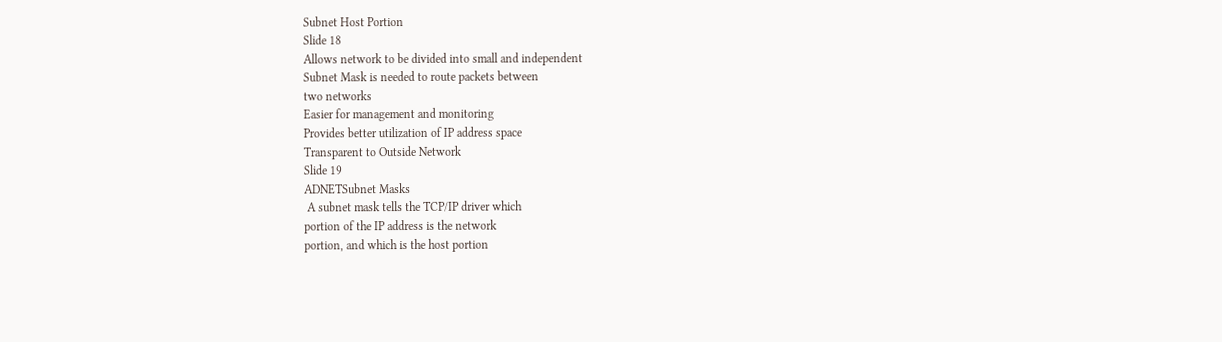Subnet Host Portion
Slide 18
Allows network to be divided into small and independent
Subnet Mask is needed to route packets between
two networks
Easier for management and monitoring
Provides better utilization of IP address space
Transparent to Outside Network
Slide 19
ADNETSubnet Masks
 A subnet mask tells the TCP/IP driver which
portion of the IP address is the network
portion, and which is the host portion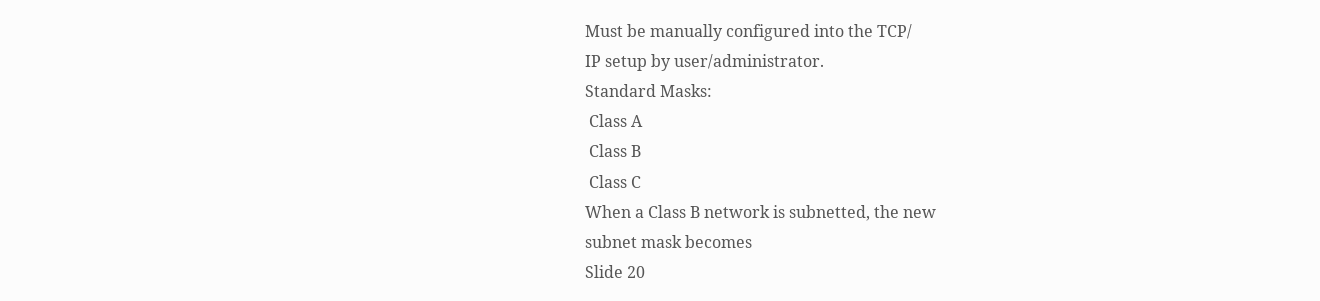Must be manually configured into the TCP/
IP setup by user/administrator.
Standard Masks:
 Class A
 Class B
 Class C
When a Class B network is subnetted, the new
subnet mask becomes
Slide 20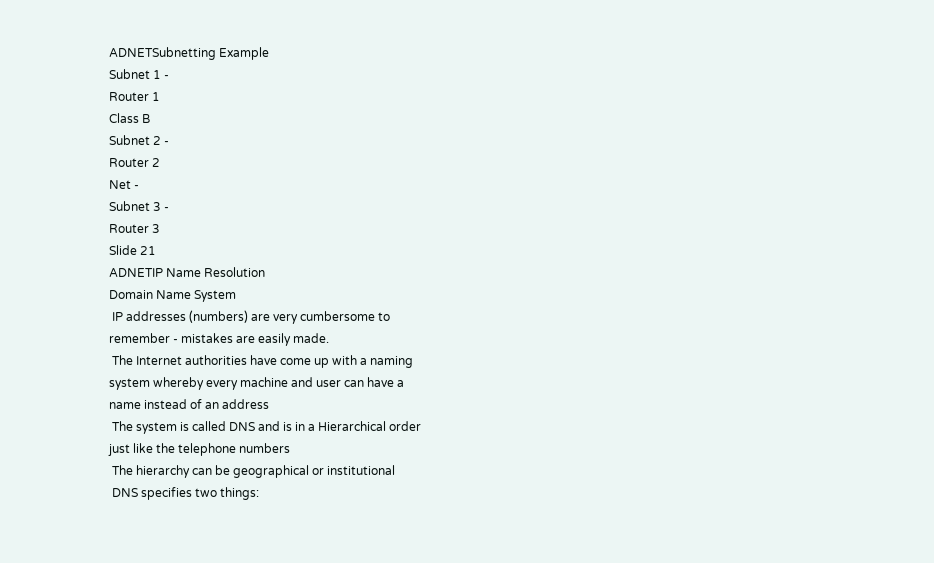ADNETSubnetting Example
Subnet 1 -
Router 1
Class B
Subnet 2 -
Router 2
Net -
Subnet 3 -
Router 3
Slide 21
ADNETIP Name Resolution
Domain Name System
 IP addresses (numbers) are very cumbersome to
remember - mistakes are easily made.
 The Internet authorities have come up with a naming
system whereby every machine and user can have a
name instead of an address
 The system is called DNS and is in a Hierarchical order
just like the telephone numbers
 The hierarchy can be geographical or institutional
 DNS specifies two things: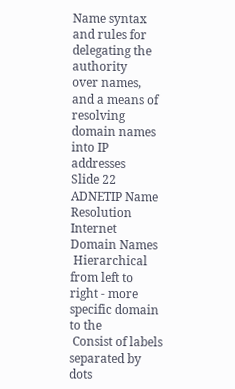Name syntax and rules for delegating the authority
over names, and a means of resolving domain names
into IP addresses
Slide 22
ADNETIP Name Resolution
Internet Domain Names
 Hierarchical from left to right - more specific domain to the
 Consist of labels separated by dots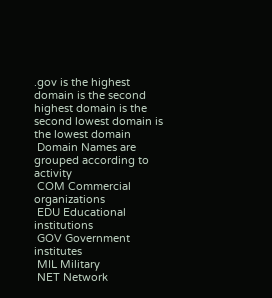.gov is the highest domain is the second highest domain is the second lowest domain is the lowest domain
 Domain Names are grouped according to activity
 COM Commercial organizations
 EDU Educational institutions
 GOV Government institutes
 MIL Military
 NET Network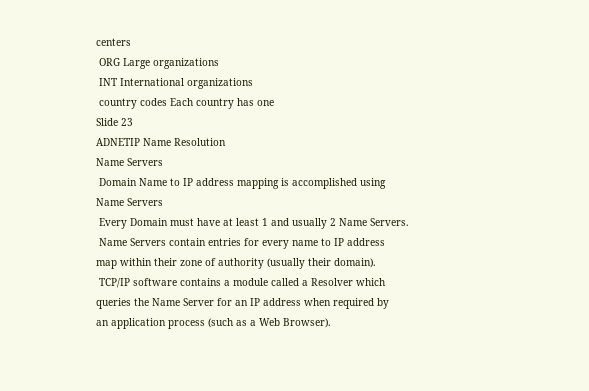centers
 ORG Large organizations
 INT International organizations
 country codes Each country has one
Slide 23
ADNETIP Name Resolution
Name Servers
 Domain Name to IP address mapping is accomplished using
Name Servers
 Every Domain must have at least 1 and usually 2 Name Servers.
 Name Servers contain entries for every name to IP address
map within their zone of authority (usually their domain).
 TCP/IP software contains a module called a Resolver which
queries the Name Server for an IP address when required by
an application process (such as a Web Browser).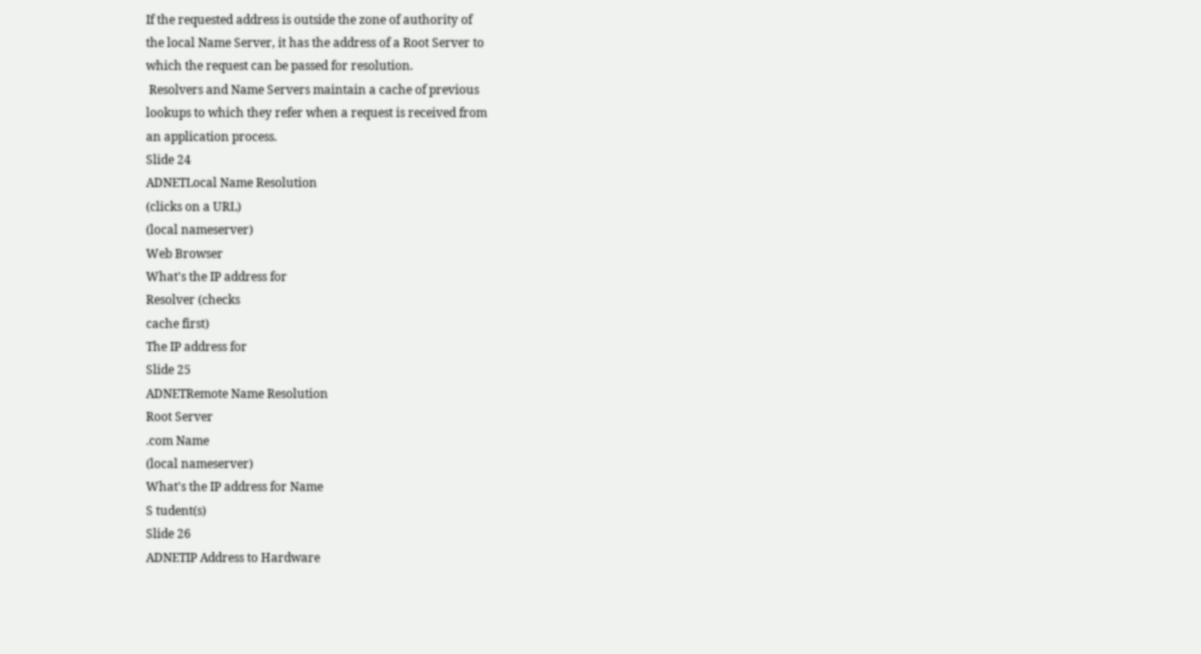If the requested address is outside the zone of authority of
the local Name Server, it has the address of a Root Server to
which the request can be passed for resolution.
 Resolvers and Name Servers maintain a cache of previous
lookups to which they refer when a request is received from
an application process.
Slide 24
ADNETLocal Name Resolution
(clicks on a URL)
(local nameserver)
Web Browser
What's the IP address for
Resolver (checks
cache first)
The IP address for
Slide 25
ADNETRemote Name Resolution
Root Server
.com Name
(local nameserver)
What's the IP address for Name
S tudent(s)
Slide 26
ADNETIP Address to Hardware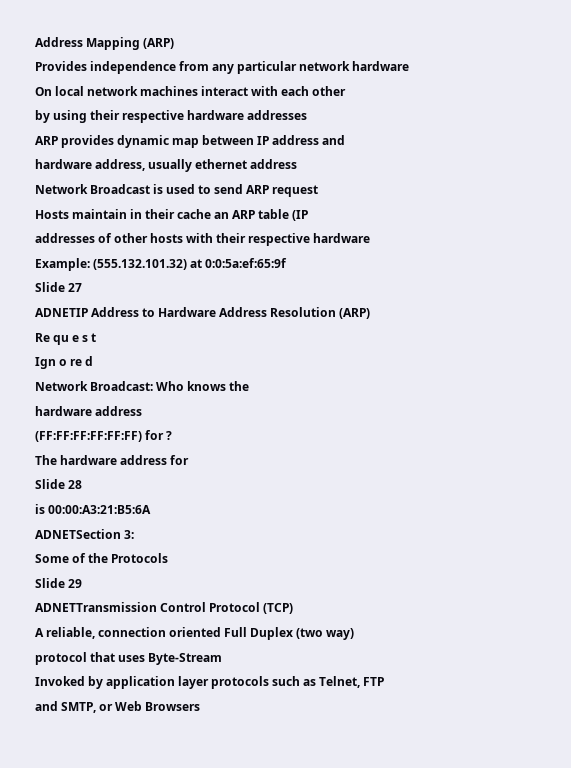Address Mapping (ARP)
Provides independence from any particular network hardware
On local network machines interact with each other
by using their respective hardware addresses
ARP provides dynamic map between IP address and
hardware address, usually ethernet address
Network Broadcast is used to send ARP request
Hosts maintain in their cache an ARP table (IP
addresses of other hosts with their respective hardware
Example: (555.132.101.32) at 0:0:5a:ef:65:9f
Slide 27
ADNETIP Address to Hardware Address Resolution (ARP)
Re qu e s t
Ign o re d
Network Broadcast: Who knows the
hardware address
(FF:FF:FF:FF:FF:FF) for ?
The hardware address for
Slide 28
is 00:00:A3:21:B5:6A
ADNETSection 3:
Some of the Protocols
Slide 29
ADNETTransmission Control Protocol (TCP)
A reliable, connection oriented Full Duplex (two way)
protocol that uses Byte-Stream
Invoked by application layer protocols such as Telnet, FTP
and SMTP, or Web Browsers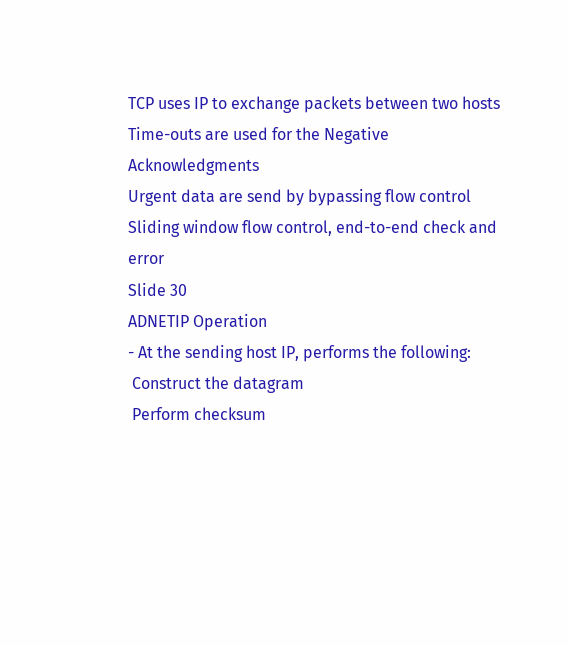TCP uses IP to exchange packets between two hosts
Time-outs are used for the Negative Acknowledgments
Urgent data are send by bypassing flow control
Sliding window flow control, end-to-end check and error
Slide 30
ADNETIP Operation
- At the sending host IP, performs the following:
 Construct the datagram
 Perform checksum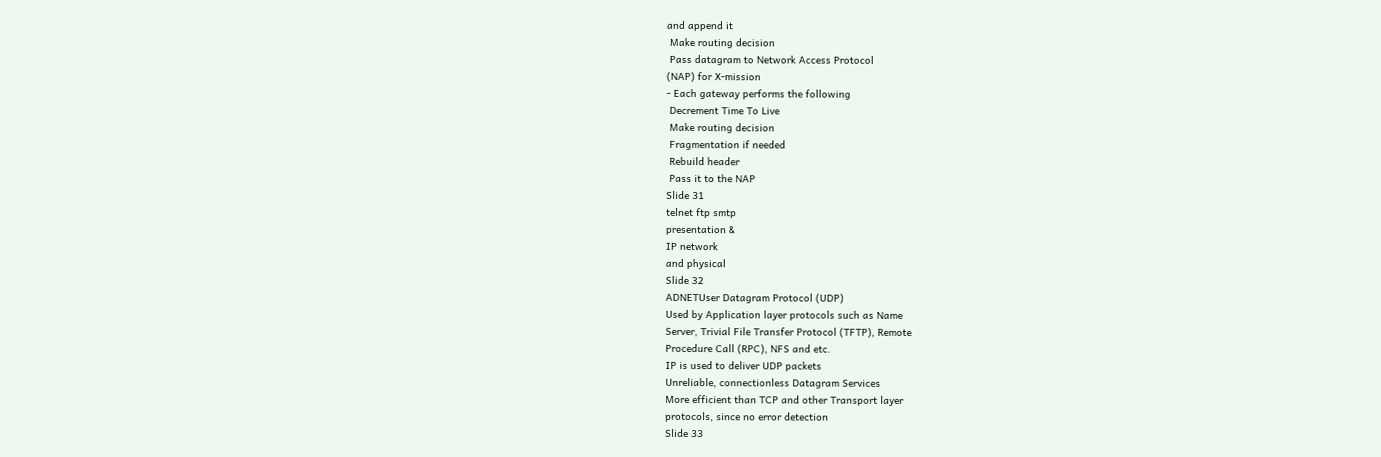and append it
 Make routing decision
 Pass datagram to Network Access Protocol
(NAP) for X-mission
- Each gateway performs the following
 Decrement Time To Live
 Make routing decision
 Fragmentation if needed
 Rebuild header
 Pass it to the NAP
Slide 31
telnet ftp smtp
presentation &
IP network
and physical
Slide 32
ADNETUser Datagram Protocol (UDP)
Used by Application layer protocols such as Name
Server, Trivial File Transfer Protocol (TFTP), Remote
Procedure Call (RPC), NFS and etc.
IP is used to deliver UDP packets
Unreliable, connectionless Datagram Services
More efficient than TCP and other Transport layer
protocols, since no error detection
Slide 33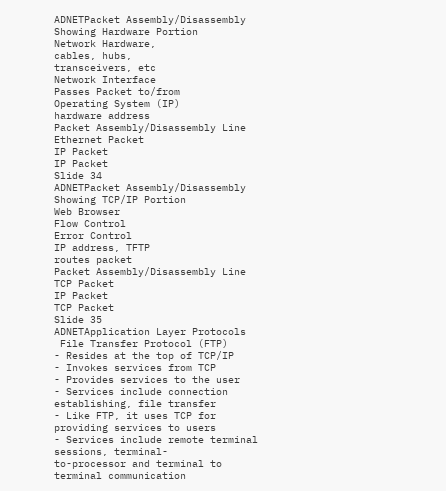ADNETPacket Assembly/Disassembly
Showing Hardware Portion
Network Hardware,
cables, hubs,
transceivers, etc
Network Interface
Passes Packet to/from
Operating System (IP)
hardware address
Packet Assembly/Disassembly Line
Ethernet Packet
IP Packet
IP Packet
Slide 34
ADNETPacket Assembly/Disassembly
Showing TCP/IP Portion
Web Browser
Flow Control
Error Control
IP address, TFTP
routes packet
Packet Assembly/Disassembly Line
TCP Packet
IP Packet
TCP Packet
Slide 35
ADNETApplication Layer Protocols
 File Transfer Protocol (FTP)
- Resides at the top of TCP/IP
- Invokes services from TCP
- Provides services to the user
- Services include connection establishing, file transfer
- Like FTP, it uses TCP for providing services to users
- Services include remote terminal sessions, terminal-
to-processor and terminal to terminal communication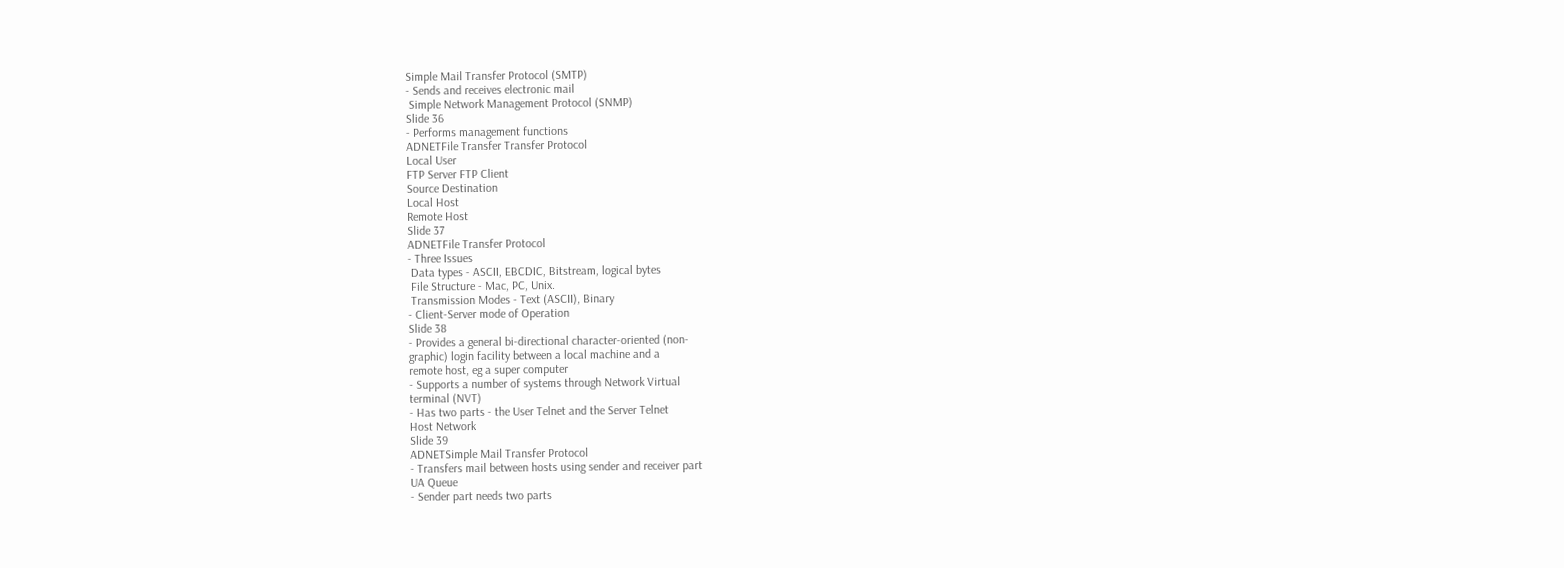Simple Mail Transfer Protocol (SMTP)
- Sends and receives electronic mail
 Simple Network Management Protocol (SNMP)
Slide 36
- Performs management functions
ADNETFile Transfer Transfer Protocol
Local User
FTP Server FTP Client
Source Destination
Local Host
Remote Host
Slide 37
ADNETFile Transfer Protocol
- Three Issues
 Data types - ASCII, EBCDIC, Bitstream, logical bytes
 File Structure - Mac, PC, Unix.
 Transmission Modes - Text (ASCII), Binary
- Client-Server mode of Operation
Slide 38
- Provides a general bi-directional character-oriented (non-
graphic) login facility between a local machine and a
remote host, eg a super computer
- Supports a number of systems through Network Virtual
terminal (NVT)
- Has two parts - the User Telnet and the Server Telnet
Host Network
Slide 39
ADNETSimple Mail Transfer Protocol
- Transfers mail between hosts using sender and receiver part
UA Queue
- Sender part needs two parts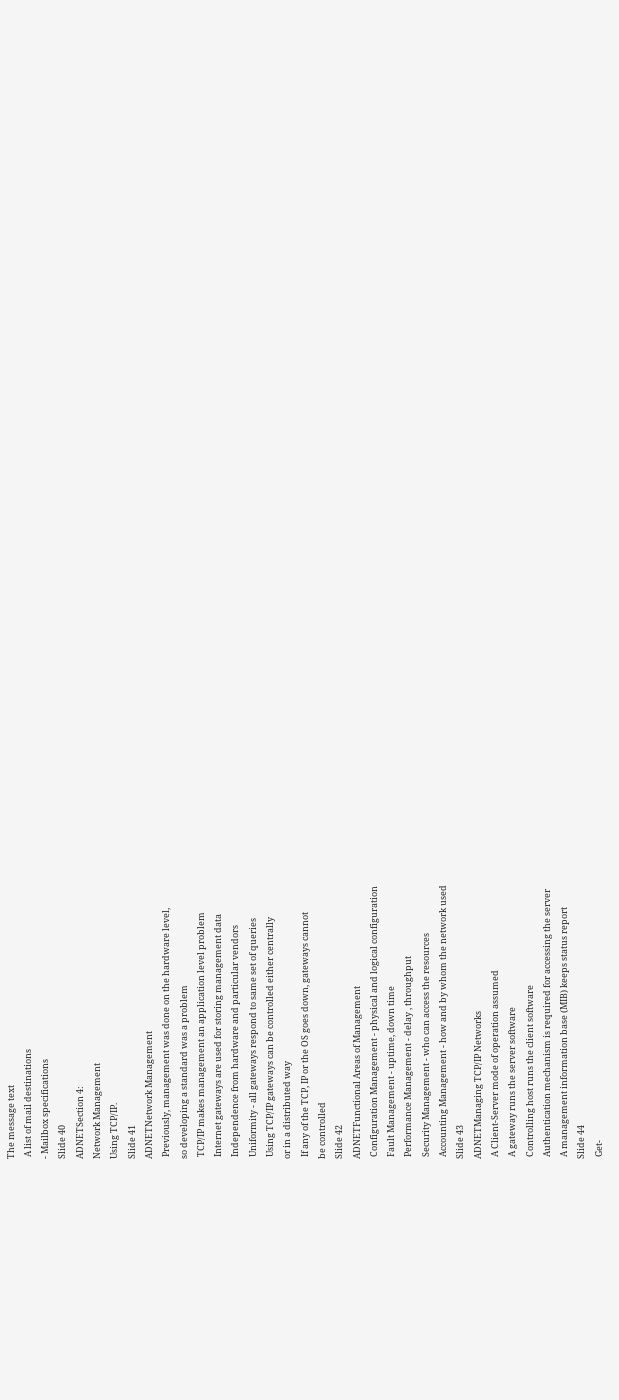The message text
 A list of mail destinations
- Mailbox specifications
Slide 40
ADNETSection 4:
Network Management
Using TCP/IP.
Slide 41
ADNETNetwork Management
 Previously, management was done on the hardware level,
so developing a standard was a problem
 TCP/IP makes management an application level problem
 Internet gateways are used for storing management data
 Independence from hardware and particular vendors
 Uniformity - all gateways respond to same set of queries
 Using TCP/IP gateways can be controlled either centrally
or in a distributed way
 If any of the TCP, IP or the OS goes down, gateways cannot
be controlled
Slide 42
ADNETFunctional Areas of Management
 Configuration Management - physical and logical configuration
 Fault Management - uptime, down time
 Performance Management - delay , throughput
 Security Management - who can access the resources
 Accounting Management - how and by whom the network used
Slide 43
ADNETManaging TCP/IP Networks
 A Client-Server mode of operation assumed
 A gateway runs the server software
 Controlling host runs the client software
 Authentication mechanism is required for accessing the server
 A management information base (MIB) keeps status report
Slide 44
 Get-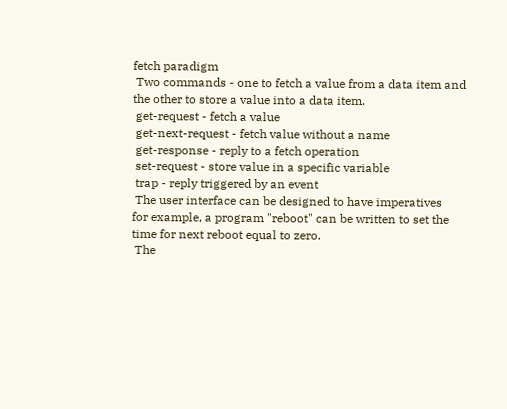fetch paradigm
 Two commands - one to fetch a value from a data item and
the other to store a value into a data item.
 get-request - fetch a value
 get-next-request - fetch value without a name
 get-response - reply to a fetch operation
 set-request - store value in a specific variable
 trap - reply triggered by an event
 The user interface can be designed to have imperatives
for example, a program "reboot" can be written to set the
time for next reboot equal to zero.
 The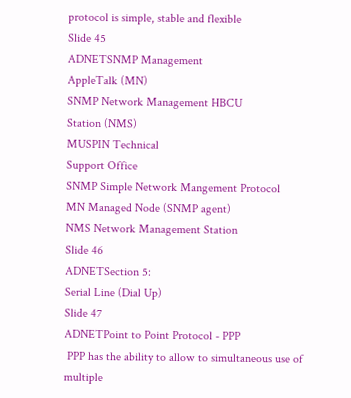protocol is simple, stable and flexible
Slide 45
ADNETSNMP Management
AppleTalk (MN)
SNMP Network Management HBCU
Station (NMS)
MUSPIN Technical
Support Office
SNMP Simple Network Mangement Protocol
MN Managed Node (SNMP agent)
NMS Network Management Station
Slide 46
ADNETSection 5:
Serial Line (Dial Up)
Slide 47
ADNETPoint to Point Protocol - PPP
 PPP has the ability to allow to simultaneous use of multiple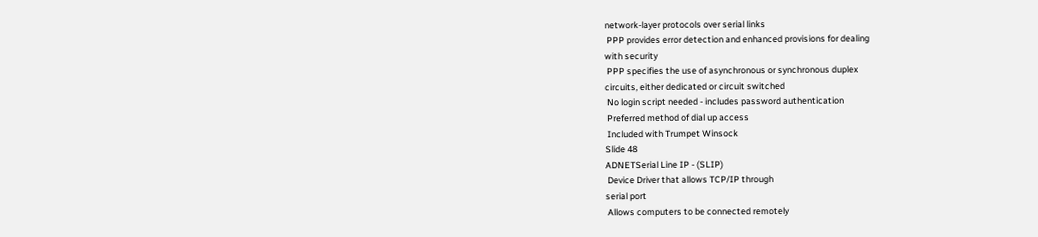network-layer protocols over serial links
 PPP provides error detection and enhanced provisions for dealing
with security
 PPP specifies the use of asynchronous or synchronous duplex
circuits, either dedicated or circuit switched
 No login script needed - includes password authentication
 Preferred method of dial up access
 Included with Trumpet Winsock
Slide 48
ADNETSerial Line IP - (SLIP)
 Device Driver that allows TCP/IP through
serial port
 Allows computers to be connected remotely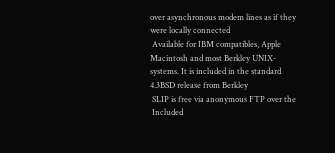over asynchronous modem lines as if they
were locally connected
 Available for IBM compatibles, Apple
Macintosh and most Berkley UNIX-
systems. It is included in the standard
4.3BSD release from Berkley
 SLIP is free via anonymous FTP over the
 Included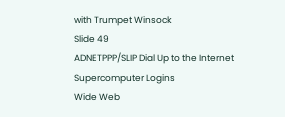with Trumpet Winsock
Slide 49
ADNETPPP/SLIP Dial Up to the Internet
Supercomputer Logins
Wide Web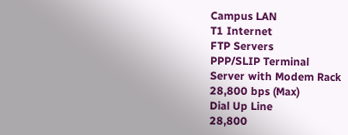Campus LAN
T1 Internet
FTP Servers
PPP/SLIP Terminal
Server with Modem Rack
28,800 bps (Max)
Dial Up Line
28,800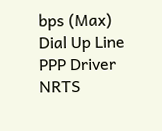bps (Max)
Dial Up Line
PPP Driver
NRTS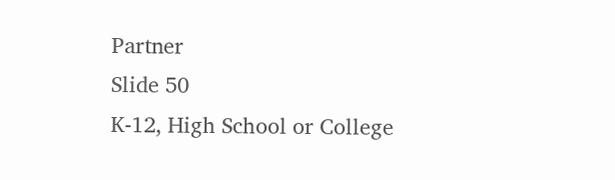Partner
Slide 50
K-12, High School or College